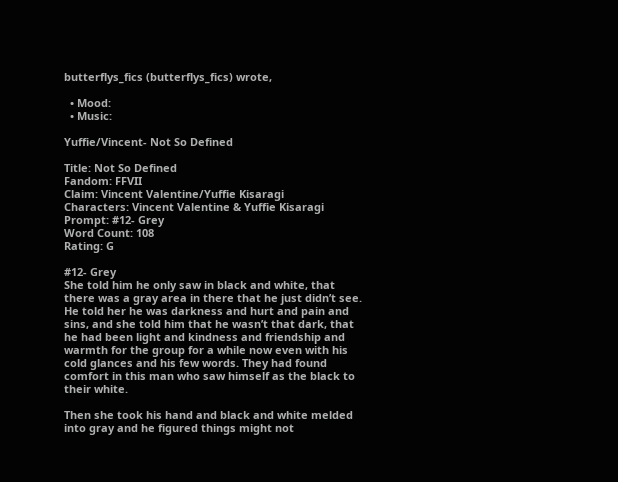butterflys_fics (butterflys_fics) wrote,

  • Mood:
  • Music:

Yuffie/Vincent- Not So Defined

Title: Not So Defined
Fandom: FFVII
Claim: Vincent Valentine/Yuffie Kisaragi
Characters: Vincent Valentine & Yuffie Kisaragi
Prompt: #12- Grey
Word Count: 108
Rating: G

#12- Grey
She told him he only saw in black and white, that there was a gray area in there that he just didn’t see. He told her he was darkness and hurt and pain and sins, and she told him that he wasn’t that dark, that he had been light and kindness and friendship and warmth for the group for a while now even with his cold glances and his few words. They had found comfort in this man who saw himself as the black to their white.

Then she took his hand and black and white melded into gray and he figured things might not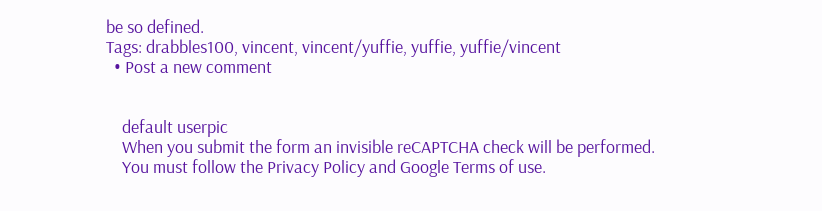be so defined.
Tags: drabbles100, vincent, vincent/yuffie, yuffie, yuffie/vincent
  • Post a new comment


    default userpic
    When you submit the form an invisible reCAPTCHA check will be performed.
    You must follow the Privacy Policy and Google Terms of use.